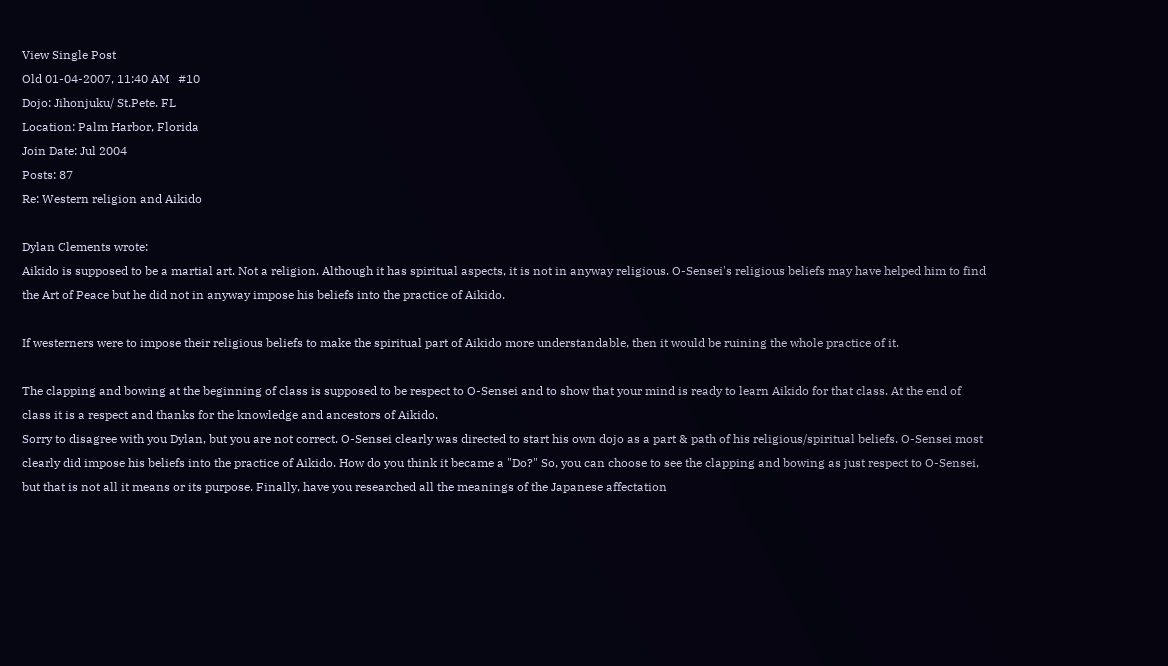View Single Post
Old 01-04-2007, 11:40 AM   #10
Dojo: Jihonjuku/ St.Pete. FL
Location: Palm Harbor, Florida
Join Date: Jul 2004
Posts: 87
Re: Western religion and Aikido

Dylan Clements wrote:
Aikido is supposed to be a martial art. Not a religion. Although it has spiritual aspects, it is not in anyway religious. O-Sensei's religious beliefs may have helped him to find the Art of Peace but he did not in anyway impose his beliefs into the practice of Aikido.

If westerners were to impose their religious beliefs to make the spiritual part of Aikido more understandable, then it would be ruining the whole practice of it.

The clapping and bowing at the beginning of class is supposed to be respect to O-Sensei and to show that your mind is ready to learn Aikido for that class. At the end of class it is a respect and thanks for the knowledge and ancestors of Aikido.
Sorry to disagree with you Dylan, but you are not correct. O-Sensei clearly was directed to start his own dojo as a part & path of his religious/spiritual beliefs. O-Sensei most clearly did impose his beliefs into the practice of Aikido. How do you think it became a "Do?" So, you can choose to see the clapping and bowing as just respect to O-Sensei, but that is not all it means or its purpose. Finally, have you researched all the meanings of the Japanese affectation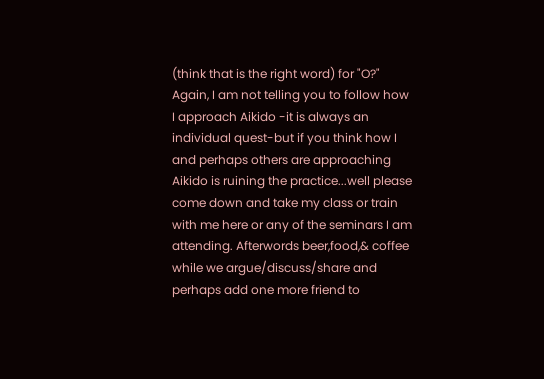(think that is the right word) for "O?"
Again, I am not telling you to follow how I approach Aikido -it is always an individual quest-but if you think how I and perhaps others are approaching Aikido is ruining the practice...well please come down and take my class or train with me here or any of the seminars I am attending. Afterwords beer,food,& coffee while we argue/discuss/share and perhaps add one more friend to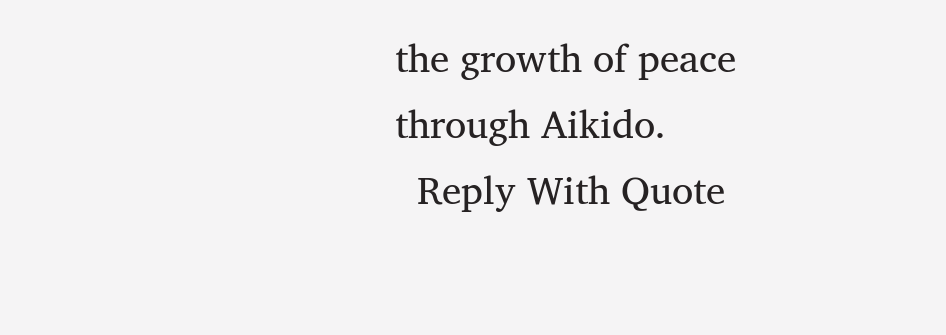the growth of peace through Aikido.
  Reply With Quote